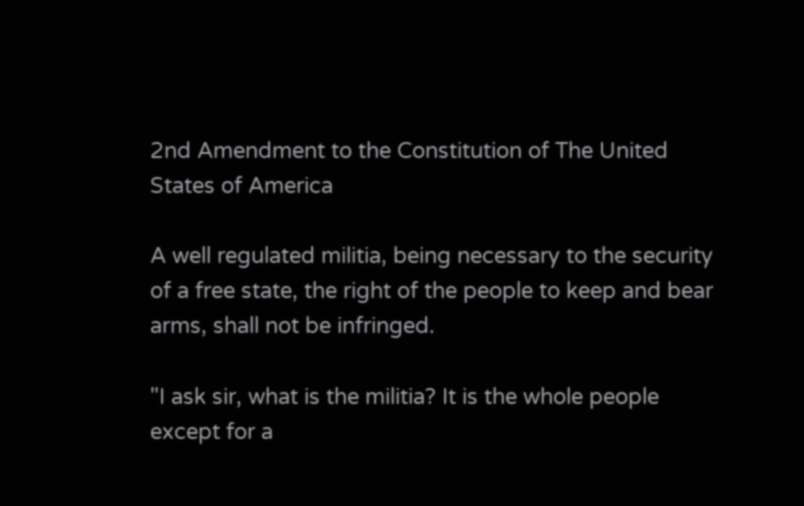2nd Amendment to the Constitution of The United States of America

A well regulated militia, being necessary to the security of a free state, the right of the people to keep and bear arms, shall not be infringed.

"I ask sir, what is the militia? It is the whole people except for a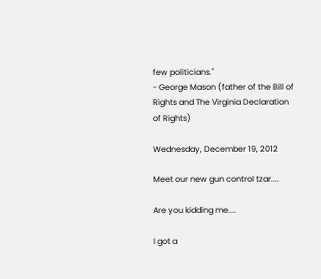few politicians."
- George Mason (father of the Bill of Rights and The Virginia Declaration of Rights)

Wednesday, December 19, 2012

Meet our new gun control tzar....

Are you kidding me....

I got a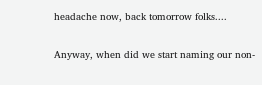headache now, back tomorrow folks....

Anyway, when did we start naming our non-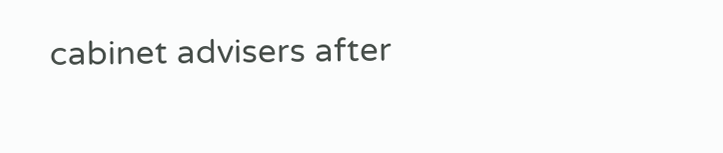cabinet advisers after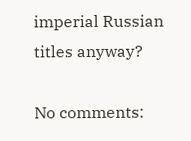imperial Russian titles anyway?

No comments: